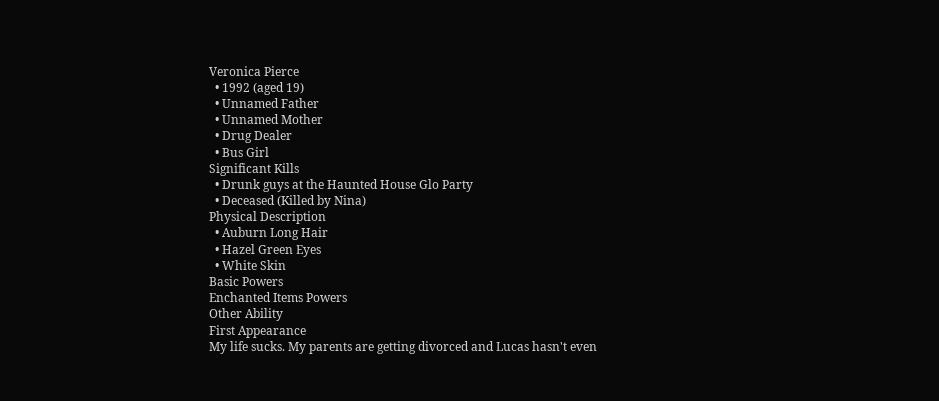Veronica Pierce
  • 1992 (aged 19)
  • Unnamed Father
  • Unnamed Mother
  • Drug Dealer
  • Bus Girl
Significant Kills
  • Drunk guys at the Haunted House Glo Party
  • Deceased (Killed by Nina)
Physical Description
  • Auburn Long Hair
  • Hazel Green Eyes
  • White Skin
Basic Powers
Enchanted Items Powers
Other Ability
First Appearance
My life sucks. My parents are getting divorced and Lucas hasn't even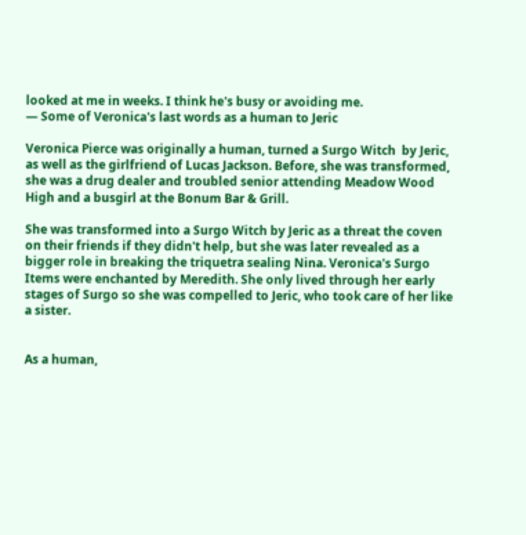looked at me in weeks. I think he's busy or avoiding me.
— Some of Veronica's last words as a human to Jeric

Veronica Pierce was originally a human, turned a Surgo Witch  by Jeric, as well as the girlfriend of Lucas Jackson. Before, she was transformed, she was a drug dealer and troubled senior attending Meadow Wood High and a busgirl at the Bonum Bar & Grill.

She was transformed into a Surgo Witch by Jeric as a threat the coven on their friends if they didn't help, but she was later revealed as a bigger role in breaking the triquetra sealing Nina. Veronica's Surgo Items were enchanted by Meredith. She only lived through her early stages of Surgo so she was compelled to Jeric, who took care of her like a sister.


As a human,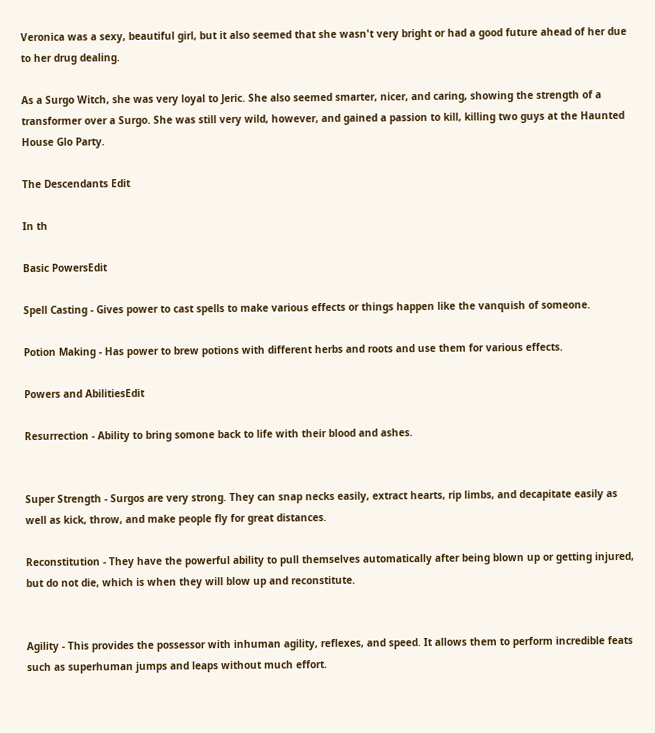Veronica was a sexy, beautiful girl, but it also seemed that she wasn't very bright or had a good future ahead of her due to her drug dealing.

As a Surgo Witch, she was very loyal to Jeric. She also seemed smarter, nicer, and caring, showing the strength of a transformer over a Surgo. She was still very wild, however, and gained a passion to kill, killing two guys at the Haunted House Glo Party.

The Descendants Edit

In th

Basic PowersEdit

Spell Casting - Gives power to cast spells to make various effects or things happen like the vanquish of someone.

Potion Making - Has power to brew potions with different herbs and roots and use them for various effects.

Powers and AbilitiesEdit

Resurrection - Ability to bring somone back to life with their blood and ashes.


Super Strength - Surgos are very strong. They can snap necks easily, extract hearts, rip limbs, and decapitate easily as well as kick, throw, and make people fly for great distances.

Reconstitution - They have the powerful ability to pull themselves automatically after being blown up or getting injured, but do not die, which is when they will blow up and reconstitute.


Agility - This provides the possessor with inhuman agility, reflexes, and speed. It allows them to perform incredible feats such as superhuman jumps and leaps without much effort.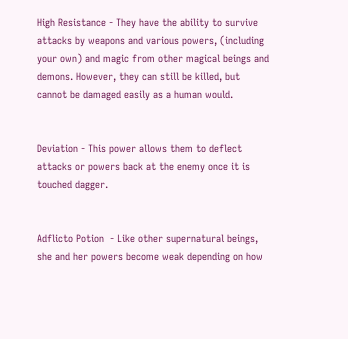High Resistance - They have the ability to survive attacks by weapons and various powers, (including your own) and magic from other magical beings and demons. However, they can still be killed, but cannot be damaged easily as a human would.


Deviation - This power allows them to deflect attacks or powers back at the enemy once it is touched dagger.


Adflicto Potion  - Like other supernatural beings, she and her powers become weak depending on how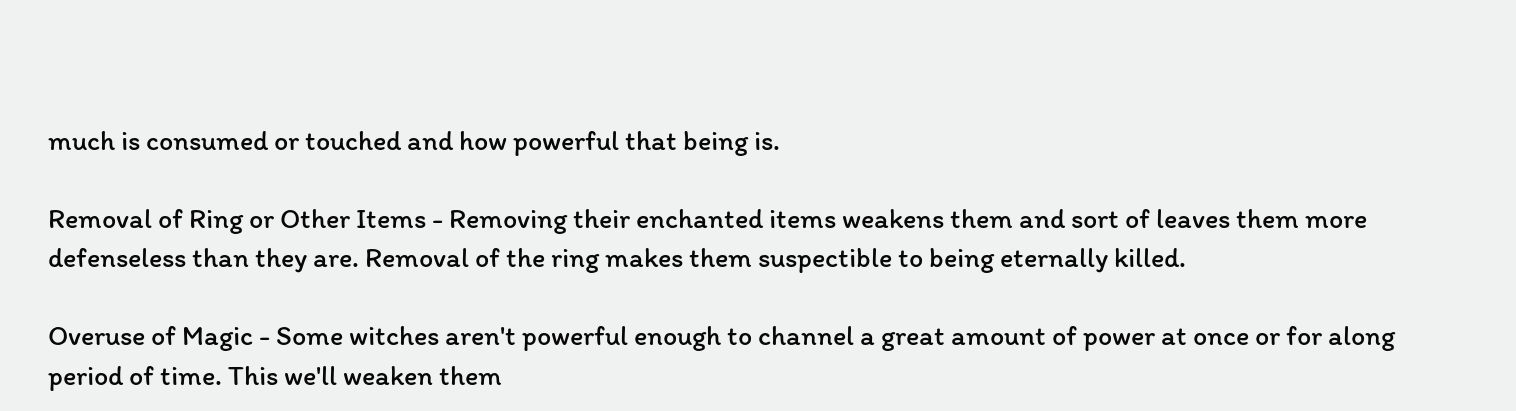much is consumed or touched and how powerful that being is.

Removal of Ring or Other Items - Removing their enchanted items weakens them and sort of leaves them more defenseless than they are. Removal of the ring makes them suspectible to being eternally killed.

Overuse of Magic - Some witches aren't powerful enough to channel a great amount of power at once or for along period of time. This we'll weaken them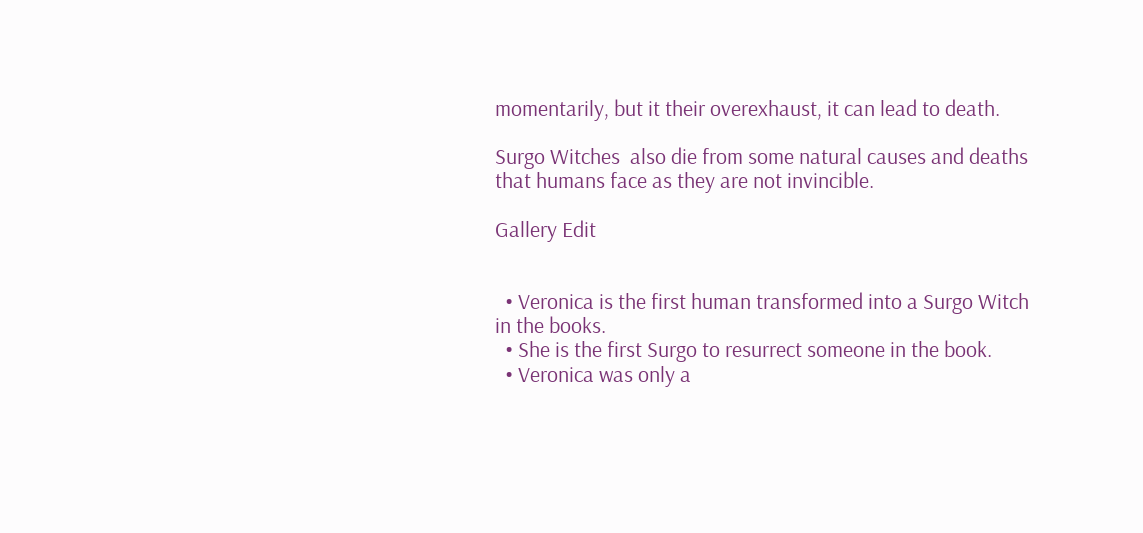momentarily, but it their overexhaust, it can lead to death.

Surgo Witches  also die from some natural causes and deaths that humans face as they are not invincible.

Gallery Edit


  • Veronica is the first human transformed into a Surgo Witch in the books.
  • She is the first Surgo to resurrect someone in the book.
  • Veronica was only a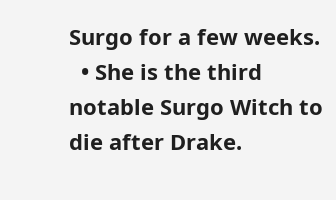Surgo for a few weeks.
  • She is the third notable Surgo Witch to die after Drake.